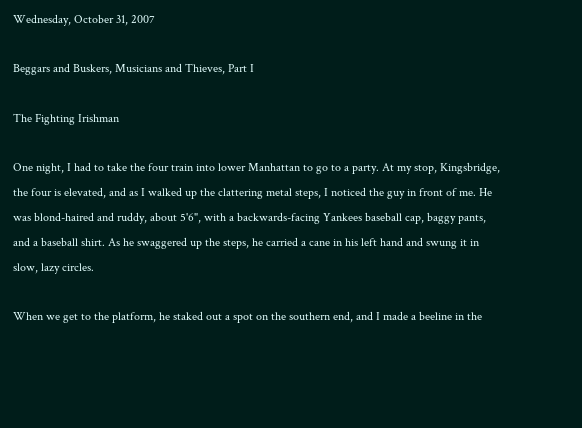Wednesday, October 31, 2007

Beggars and Buskers, Musicians and Thieves, Part I

The Fighting Irishman

One night, I had to take the four train into lower Manhattan to go to a party. At my stop, Kingsbridge, the four is elevated, and as I walked up the clattering metal steps, I noticed the guy in front of me. He was blond-haired and ruddy, about 5'6", with a backwards-facing Yankees baseball cap, baggy pants, and a baseball shirt. As he swaggered up the steps, he carried a cane in his left hand and swung it in slow, lazy circles.

When we get to the platform, he staked out a spot on the southern end, and I made a beeline in the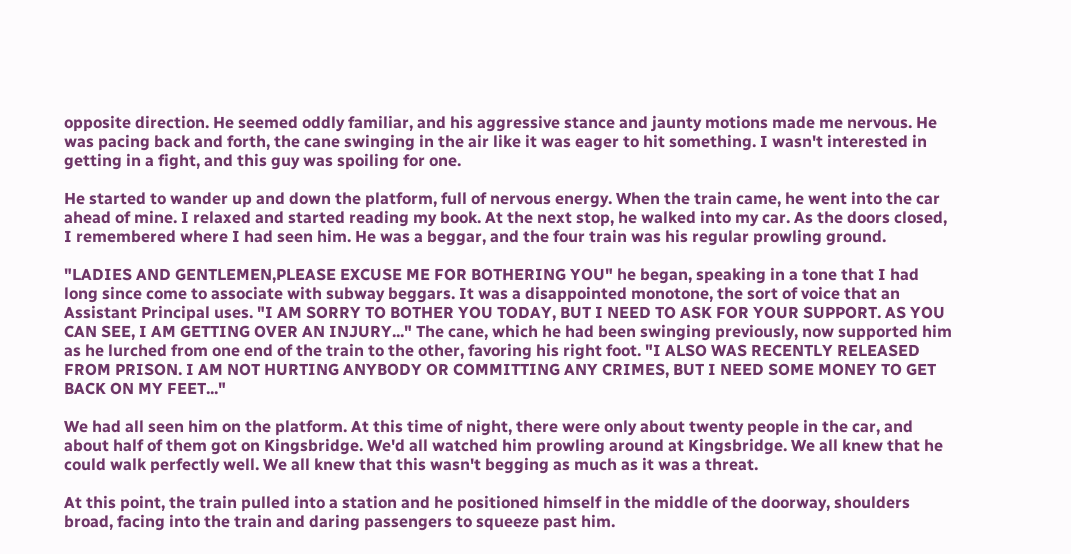opposite direction. He seemed oddly familiar, and his aggressive stance and jaunty motions made me nervous. He was pacing back and forth, the cane swinging in the air like it was eager to hit something. I wasn't interested in getting in a fight, and this guy was spoiling for one.

He started to wander up and down the platform, full of nervous energy. When the train came, he went into the car ahead of mine. I relaxed and started reading my book. At the next stop, he walked into my car. As the doors closed, I remembered where I had seen him. He was a beggar, and the four train was his regular prowling ground.

"LADIES AND GENTLEMEN,PLEASE EXCUSE ME FOR BOTHERING YOU" he began, speaking in a tone that I had long since come to associate with subway beggars. It was a disappointed monotone, the sort of voice that an Assistant Principal uses. "I AM SORRY TO BOTHER YOU TODAY, BUT I NEED TO ASK FOR YOUR SUPPORT. AS YOU CAN SEE, I AM GETTING OVER AN INJURY..." The cane, which he had been swinging previously, now supported him as he lurched from one end of the train to the other, favoring his right foot. "I ALSO WAS RECENTLY RELEASED FROM PRISON. I AM NOT HURTING ANYBODY OR COMMITTING ANY CRIMES, BUT I NEED SOME MONEY TO GET BACK ON MY FEET..."

We had all seen him on the platform. At this time of night, there were only about twenty people in the car, and about half of them got on Kingsbridge. We'd all watched him prowling around at Kingsbridge. We all knew that he could walk perfectly well. We all knew that this wasn't begging as much as it was a threat.

At this point, the train pulled into a station and he positioned himself in the middle of the doorway, shoulders broad, facing into the train and daring passengers to squeeze past him.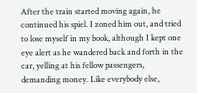After the train started moving again, he continued his spiel. I zoned him out, and tried to lose myself in my book, although I kept one eye alert as he wandered back and forth in the car, yelling at his fellow passengers, demanding money. Like everybody else,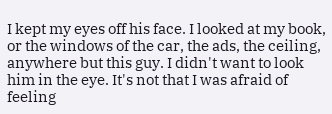I kept my eyes off his face. I looked at my book, or the windows of the car, the ads, the ceiling, anywhere but this guy. I didn't want to look him in the eye. It's not that I was afraid of feeling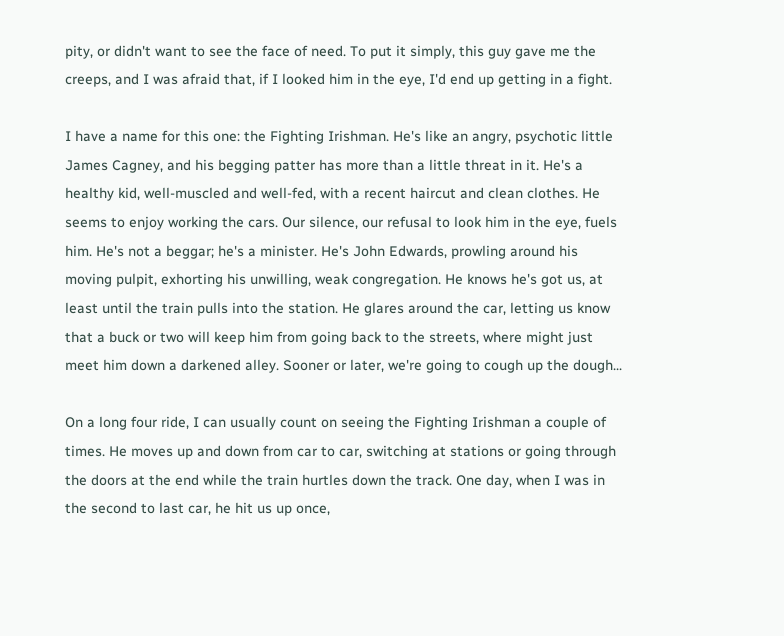pity, or didn't want to see the face of need. To put it simply, this guy gave me the creeps, and I was afraid that, if I looked him in the eye, I'd end up getting in a fight.

I have a name for this one: the Fighting Irishman. He's like an angry, psychotic little James Cagney, and his begging patter has more than a little threat in it. He's a healthy kid, well-muscled and well-fed, with a recent haircut and clean clothes. He seems to enjoy working the cars. Our silence, our refusal to look him in the eye, fuels him. He's not a beggar; he's a minister. He's John Edwards, prowling around his moving pulpit, exhorting his unwilling, weak congregation. He knows he's got us, at least until the train pulls into the station. He glares around the car, letting us know that a buck or two will keep him from going back to the streets, where might just meet him down a darkened alley. Sooner or later, we're going to cough up the dough...

On a long four ride, I can usually count on seeing the Fighting Irishman a couple of times. He moves up and down from car to car, switching at stations or going through the doors at the end while the train hurtles down the track. One day, when I was in the second to last car, he hit us up once,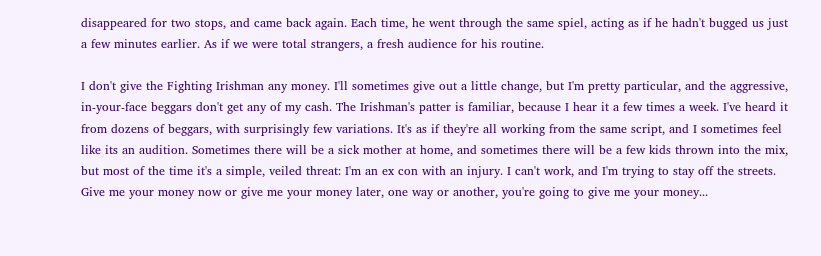disappeared for two stops, and came back again. Each time, he went through the same spiel, acting as if he hadn't bugged us just a few minutes earlier. As if we were total strangers, a fresh audience for his routine.

I don't give the Fighting Irishman any money. I'll sometimes give out a little change, but I'm pretty particular, and the aggressive, in-your-face beggars don't get any of my cash. The Irishman's patter is familiar, because I hear it a few times a week. I've heard it from dozens of beggars, with surprisingly few variations. It's as if they're all working from the same script, and I sometimes feel like its an audition. Sometimes there will be a sick mother at home, and sometimes there will be a few kids thrown into the mix, but most of the time it's a simple, veiled threat: I'm an ex con with an injury. I can't work, and I'm trying to stay off the streets. Give me your money now or give me your money later, one way or another, you're going to give me your money...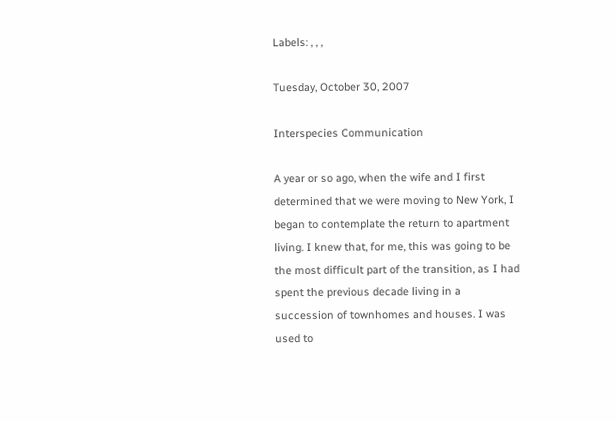Labels: , , ,

Tuesday, October 30, 2007

Interspecies Communication

A year or so ago, when the wife and I first determined that we were moving to New York, I began to contemplate the return to apartment living. I knew that, for me, this was going to be the most difficult part of the transition, as I had spent the previous decade living in a succession of townhomes and houses. I was used to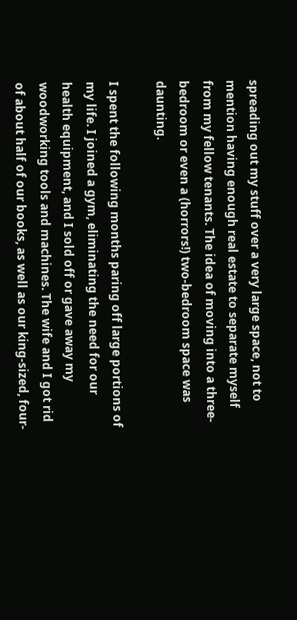spreading out my stuff over a very large space, not to mention having enough real estate to separate myself from my fellow tenants. The idea of moving into a three-bedroom or even a (horrors!) two-bedroom space was daunting.

I spent the following months paring off large portions of my life. I joined a gym, eliminating the need for our health equipment, and I sold off or gave away my woodworking tools and machines. The wife and I got rid of about half of our books, as well as our king-sized, four-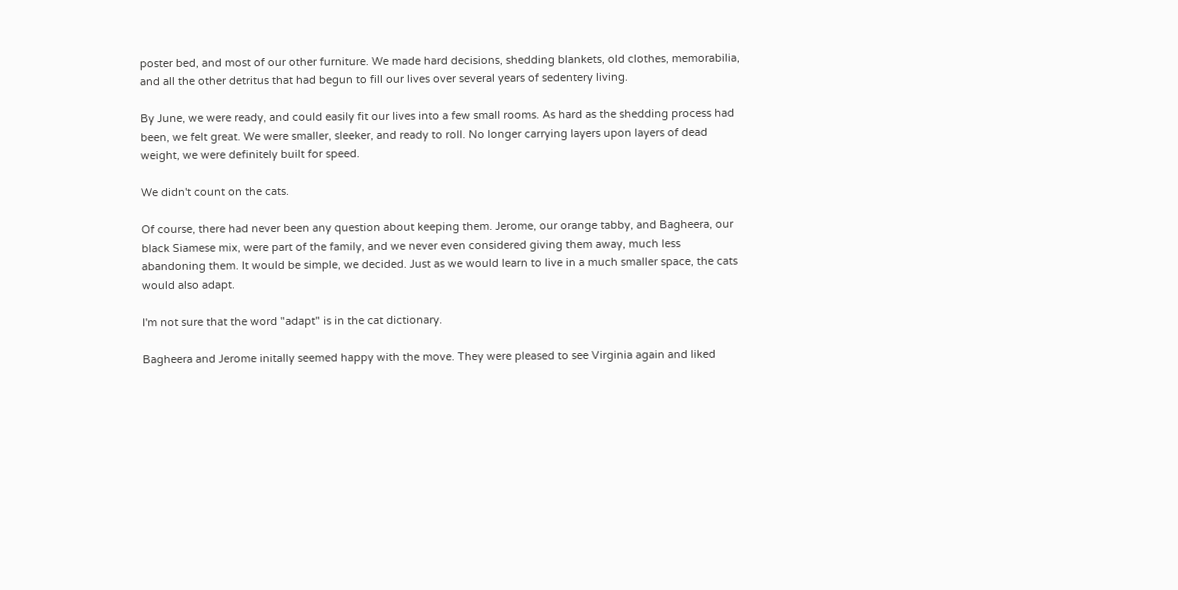poster bed, and most of our other furniture. We made hard decisions, shedding blankets, old clothes, memorabilia, and all the other detritus that had begun to fill our lives over several years of sedentery living.

By June, we were ready, and could easily fit our lives into a few small rooms. As hard as the shedding process had been, we felt great. We were smaller, sleeker, and ready to roll. No longer carrying layers upon layers of dead weight, we were definitely built for speed.

We didn't count on the cats.

Of course, there had never been any question about keeping them. Jerome, our orange tabby, and Bagheera, our black Siamese mix, were part of the family, and we never even considered giving them away, much less abandoning them. It would be simple, we decided. Just as we would learn to live in a much smaller space, the cats would also adapt.

I'm not sure that the word "adapt" is in the cat dictionary.

Bagheera and Jerome initally seemed happy with the move. They were pleased to see Virginia again and liked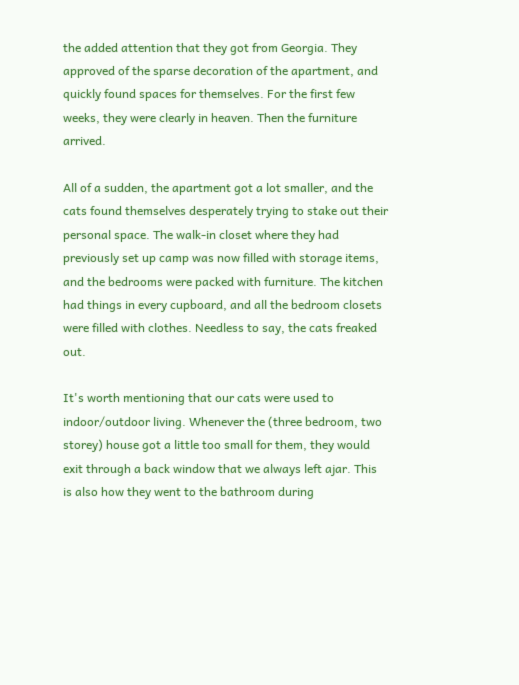the added attention that they got from Georgia. They approved of the sparse decoration of the apartment, and quickly found spaces for themselves. For the first few weeks, they were clearly in heaven. Then the furniture arrived.

All of a sudden, the apartment got a lot smaller, and the cats found themselves desperately trying to stake out their personal space. The walk-in closet where they had previously set up camp was now filled with storage items, and the bedrooms were packed with furniture. The kitchen had things in every cupboard, and all the bedroom closets were filled with clothes. Needless to say, the cats freaked out.

It's worth mentioning that our cats were used to indoor/outdoor living. Whenever the (three bedroom, two storey) house got a little too small for them, they would exit through a back window that we always left ajar. This is also how they went to the bathroom during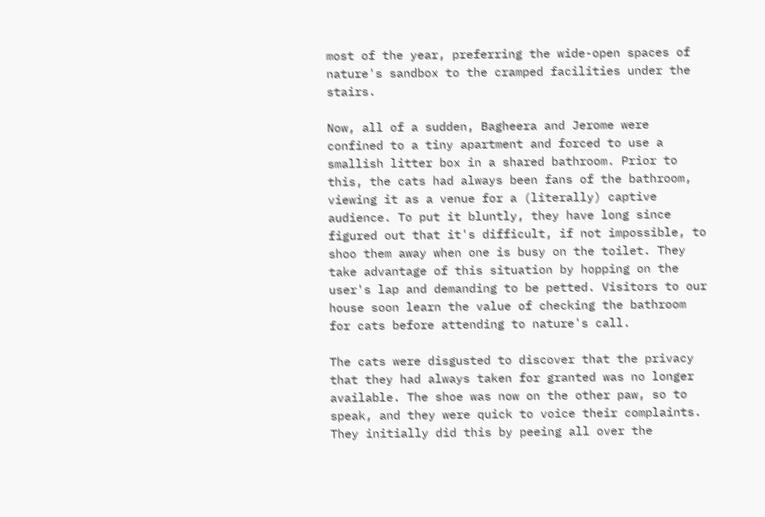most of the year, preferring the wide-open spaces of nature's sandbox to the cramped facilities under the stairs.

Now, all of a sudden, Bagheera and Jerome were confined to a tiny apartment and forced to use a smallish litter box in a shared bathroom. Prior to this, the cats had always been fans of the bathroom, viewing it as a venue for a (literally) captive audience. To put it bluntly, they have long since figured out that it's difficult, if not impossible, to shoo them away when one is busy on the toilet. They take advantage of this situation by hopping on the user's lap and demanding to be petted. Visitors to our house soon learn the value of checking the bathroom for cats before attending to nature's call.

The cats were disgusted to discover that the privacy that they had always taken for granted was no longer available. The shoe was now on the other paw, so to speak, and they were quick to voice their complaints. They initially did this by peeing all over the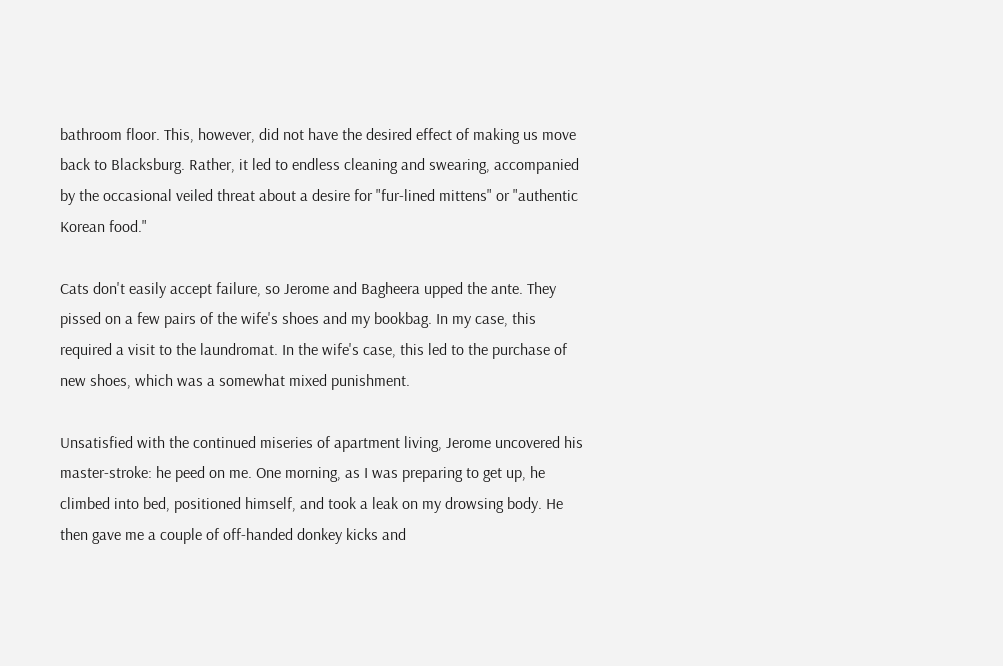bathroom floor. This, however, did not have the desired effect of making us move back to Blacksburg. Rather, it led to endless cleaning and swearing, accompanied by the occasional veiled threat about a desire for "fur-lined mittens" or "authentic Korean food."

Cats don't easily accept failure, so Jerome and Bagheera upped the ante. They pissed on a few pairs of the wife's shoes and my bookbag. In my case, this required a visit to the laundromat. In the wife's case, this led to the purchase of new shoes, which was a somewhat mixed punishment.

Unsatisfied with the continued miseries of apartment living, Jerome uncovered his master-stroke: he peed on me. One morning, as I was preparing to get up, he climbed into bed, positioned himself, and took a leak on my drowsing body. He then gave me a couple of off-handed donkey kicks and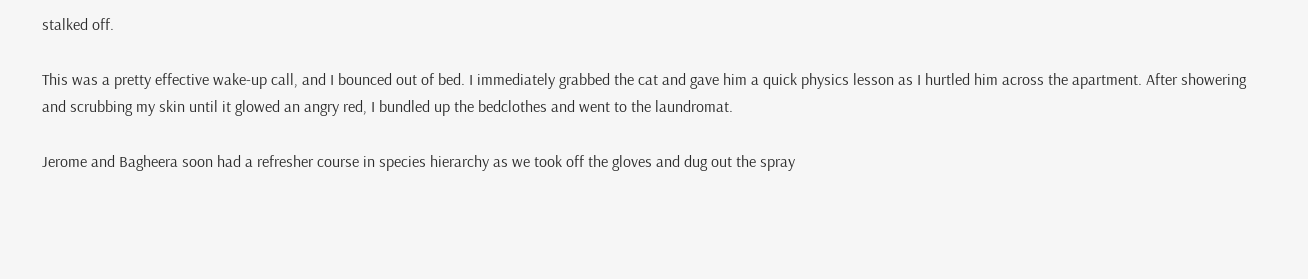stalked off.

This was a pretty effective wake-up call, and I bounced out of bed. I immediately grabbed the cat and gave him a quick physics lesson as I hurtled him across the apartment. After showering and scrubbing my skin until it glowed an angry red, I bundled up the bedclothes and went to the laundromat.

Jerome and Bagheera soon had a refresher course in species hierarchy as we took off the gloves and dug out the spray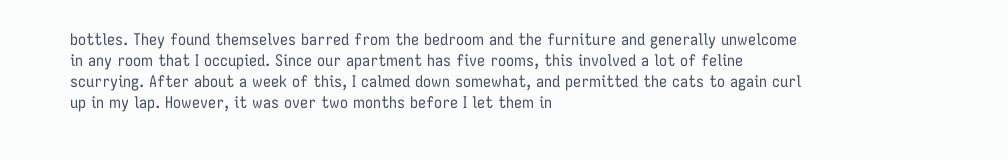bottles. They found themselves barred from the bedroom and the furniture and generally unwelcome in any room that I occupied. Since our apartment has five rooms, this involved a lot of feline scurrying. After about a week of this, I calmed down somewhat, and permitted the cats to again curl up in my lap. However, it was over two months before I let them in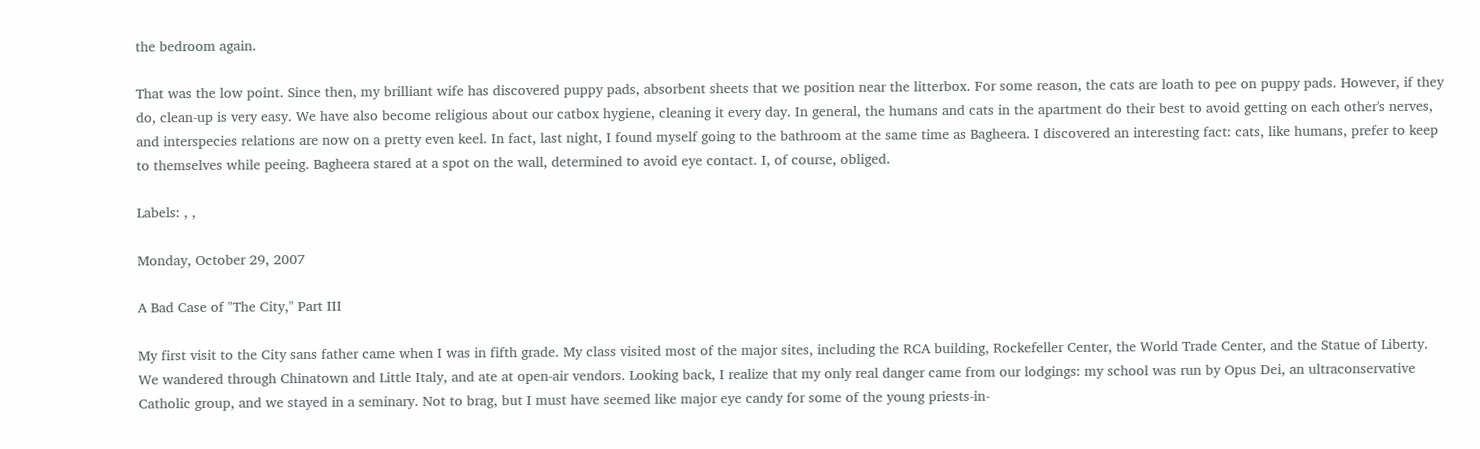the bedroom again.

That was the low point. Since then, my brilliant wife has discovered puppy pads, absorbent sheets that we position near the litterbox. For some reason, the cats are loath to pee on puppy pads. However, if they do, clean-up is very easy. We have also become religious about our catbox hygiene, cleaning it every day. In general, the humans and cats in the apartment do their best to avoid getting on each other's nerves, and interspecies relations are now on a pretty even keel. In fact, last night, I found myself going to the bathroom at the same time as Bagheera. I discovered an interesting fact: cats, like humans, prefer to keep to themselves while peeing. Bagheera stared at a spot on the wall, determined to avoid eye contact. I, of course, obliged.

Labels: , ,

Monday, October 29, 2007

A Bad Case of "The City," Part III

My first visit to the City sans father came when I was in fifth grade. My class visited most of the major sites, including the RCA building, Rockefeller Center, the World Trade Center, and the Statue of Liberty. We wandered through Chinatown and Little Italy, and ate at open-air vendors. Looking back, I realize that my only real danger came from our lodgings: my school was run by Opus Dei, an ultraconservative Catholic group, and we stayed in a seminary. Not to brag, but I must have seemed like major eye candy for some of the young priests-in-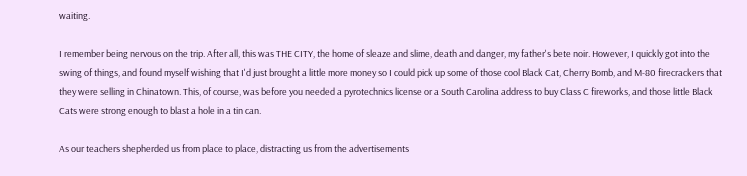waiting.

I remember being nervous on the trip. After all, this was THE CITY, the home of sleaze and slime, death and danger, my father's bete noir. However, I quickly got into the swing of things, and found myself wishing that I'd just brought a little more money so I could pick up some of those cool Black Cat, Cherry Bomb, and M-80 firecrackers that they were selling in Chinatown. This, of course, was before you needed a pyrotechnics license or a South Carolina address to buy Class C fireworks, and those little Black Cats were strong enough to blast a hole in a tin can.

As our teachers shepherded us from place to place, distracting us from the advertisements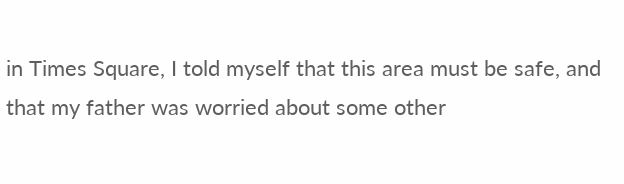in Times Square, I told myself that this area must be safe, and that my father was worried about some other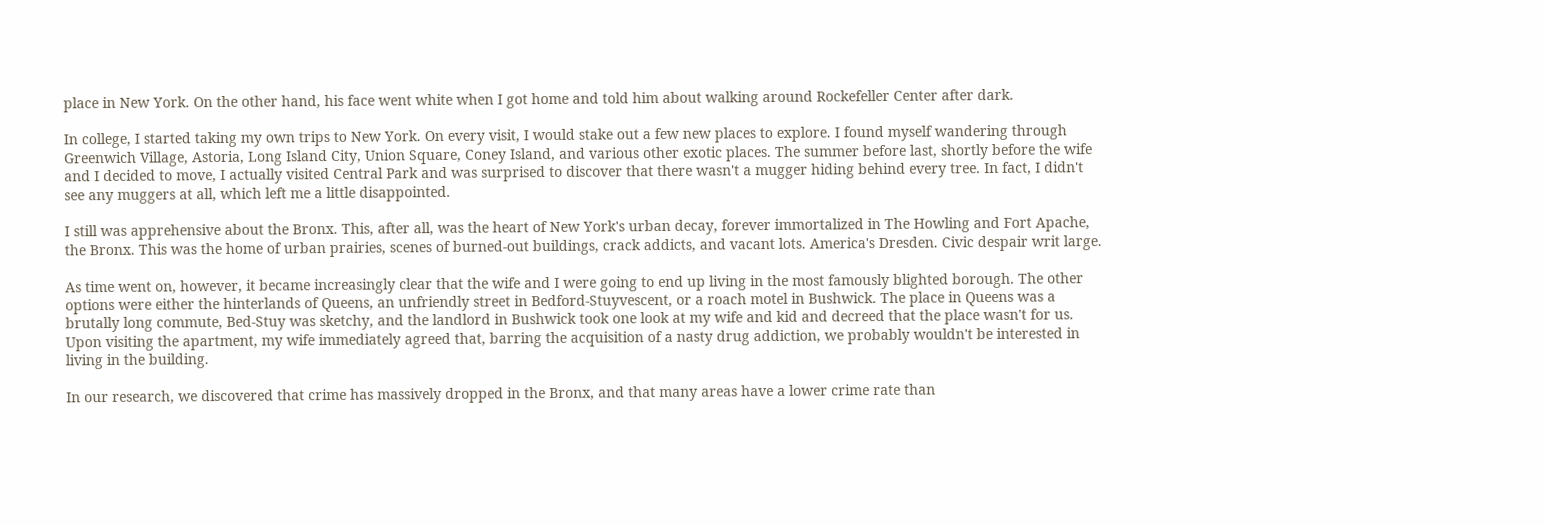place in New York. On the other hand, his face went white when I got home and told him about walking around Rockefeller Center after dark.

In college, I started taking my own trips to New York. On every visit, I would stake out a few new places to explore. I found myself wandering through Greenwich Village, Astoria, Long Island City, Union Square, Coney Island, and various other exotic places. The summer before last, shortly before the wife and I decided to move, I actually visited Central Park and was surprised to discover that there wasn't a mugger hiding behind every tree. In fact, I didn't see any muggers at all, which left me a little disappointed.

I still was apprehensive about the Bronx. This, after all, was the heart of New York's urban decay, forever immortalized in The Howling and Fort Apache, the Bronx. This was the home of urban prairies, scenes of burned-out buildings, crack addicts, and vacant lots. America's Dresden. Civic despair writ large.

As time went on, however, it became increasingly clear that the wife and I were going to end up living in the most famously blighted borough. The other options were either the hinterlands of Queens, an unfriendly street in Bedford-Stuyvescent, or a roach motel in Bushwick. The place in Queens was a brutally long commute, Bed-Stuy was sketchy, and the landlord in Bushwick took one look at my wife and kid and decreed that the place wasn't for us. Upon visiting the apartment, my wife immediately agreed that, barring the acquisition of a nasty drug addiction, we probably wouldn't be interested in living in the building.

In our research, we discovered that crime has massively dropped in the Bronx, and that many areas have a lower crime rate than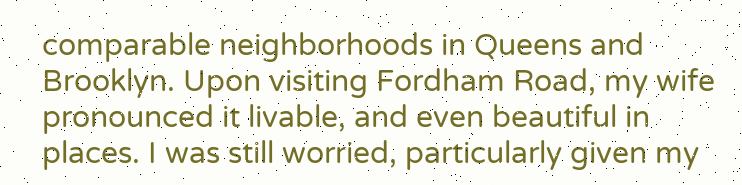comparable neighborhoods in Queens and Brooklyn. Upon visiting Fordham Road, my wife pronounced it livable, and even beautiful in places. I was still worried, particularly given my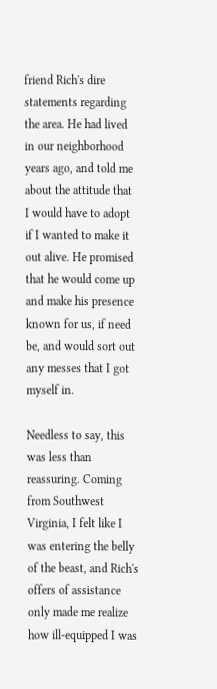friend Rich's dire statements regarding the area. He had lived in our neighborhood years ago, and told me about the attitude that I would have to adopt if I wanted to make it out alive. He promised that he would come up and make his presence known for us, if need be, and would sort out any messes that I got myself in.

Needless to say, this was less than reassuring. Coming from Southwest Virginia, I felt like I was entering the belly of the beast, and Rich's offers of assistance only made me realize how ill-equipped I was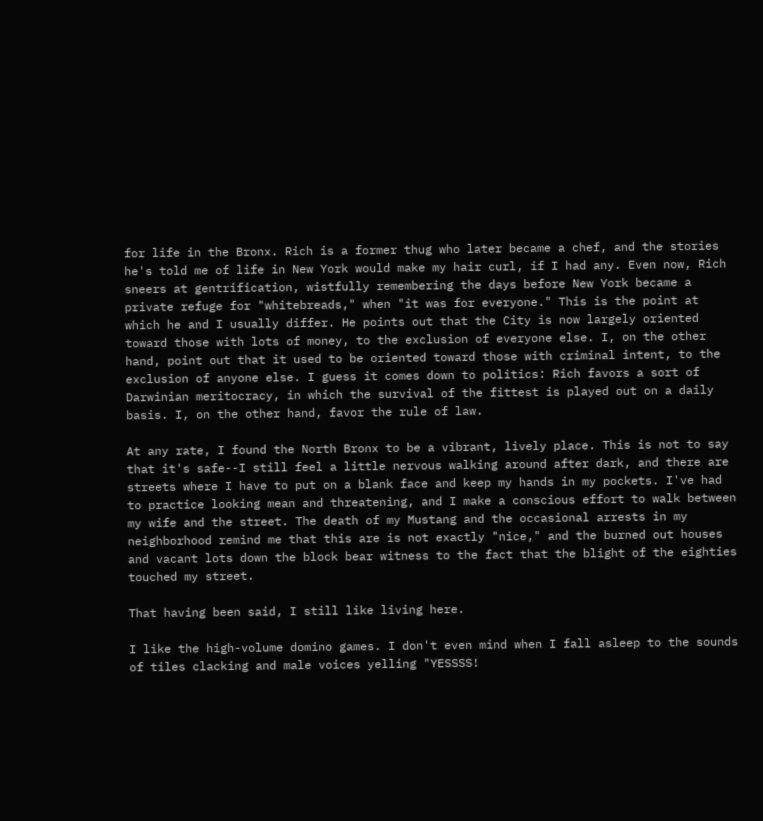for life in the Bronx. Rich is a former thug who later became a chef, and the stories he's told me of life in New York would make my hair curl, if I had any. Even now, Rich sneers at gentrification, wistfully remembering the days before New York became a private refuge for "whitebreads," when "it was for everyone." This is the point at which he and I usually differ. He points out that the City is now largely oriented toward those with lots of money, to the exclusion of everyone else. I, on the other hand, point out that it used to be oriented toward those with criminal intent, to the exclusion of anyone else. I guess it comes down to politics: Rich favors a sort of Darwinian meritocracy, in which the survival of the fittest is played out on a daily basis. I, on the other hand, favor the rule of law.

At any rate, I found the North Bronx to be a vibrant, lively place. This is not to say that it's safe--I still feel a little nervous walking around after dark, and there are streets where I have to put on a blank face and keep my hands in my pockets. I've had to practice looking mean and threatening, and I make a conscious effort to walk between my wife and the street. The death of my Mustang and the occasional arrests in my neighborhood remind me that this are is not exactly "nice," and the burned out houses and vacant lots down the block bear witness to the fact that the blight of the eighties touched my street.

That having been said, I still like living here.

I like the high-volume domino games. I don't even mind when I fall asleep to the sounds of tiles clacking and male voices yelling "YESSSS!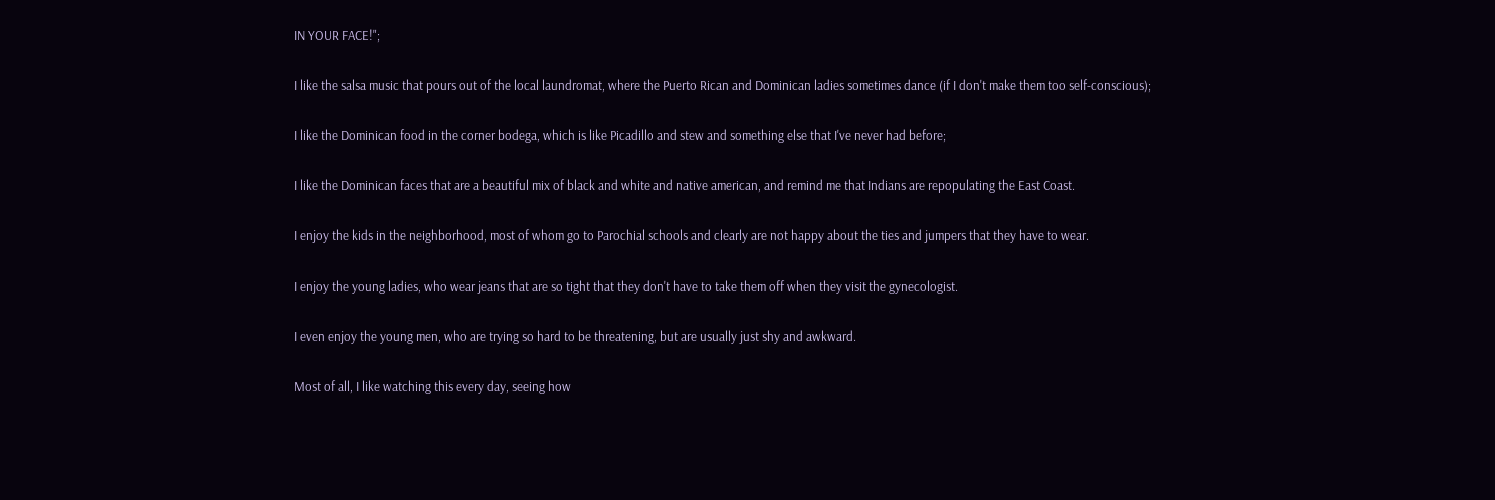IN YOUR FACE!";

I like the salsa music that pours out of the local laundromat, where the Puerto Rican and Dominican ladies sometimes dance (if I don't make them too self-conscious);

I like the Dominican food in the corner bodega, which is like Picadillo and stew and something else that I've never had before;

I like the Dominican faces that are a beautiful mix of black and white and native american, and remind me that Indians are repopulating the East Coast.

I enjoy the kids in the neighborhood, most of whom go to Parochial schools and clearly are not happy about the ties and jumpers that they have to wear.

I enjoy the young ladies, who wear jeans that are so tight that they don't have to take them off when they visit the gynecologist.

I even enjoy the young men, who are trying so hard to be threatening, but are usually just shy and awkward.

Most of all, I like watching this every day, seeing how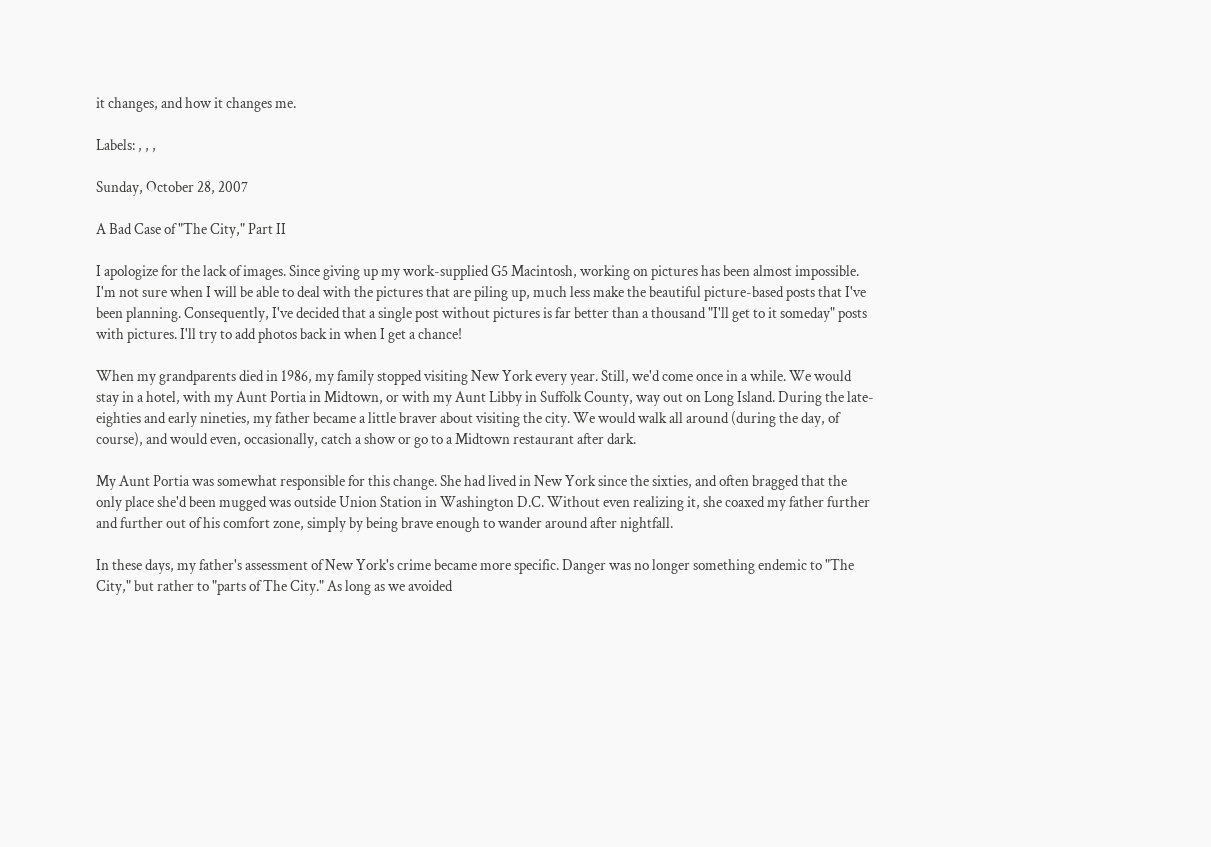it changes, and how it changes me.

Labels: , , ,

Sunday, October 28, 2007

A Bad Case of "The City," Part II

I apologize for the lack of images. Since giving up my work-supplied G5 Macintosh, working on pictures has been almost impossible. I'm not sure when I will be able to deal with the pictures that are piling up, much less make the beautiful picture-based posts that I've been planning. Consequently, I've decided that a single post without pictures is far better than a thousand "I'll get to it someday" posts with pictures. I'll try to add photos back in when I get a chance!

When my grandparents died in 1986, my family stopped visiting New York every year. Still, we'd come once in a while. We would stay in a hotel, with my Aunt Portia in Midtown, or with my Aunt Libby in Suffolk County, way out on Long Island. During the late-eighties and early nineties, my father became a little braver about visiting the city. We would walk all around (during the day, of course), and would even, occasionally, catch a show or go to a Midtown restaurant after dark.

My Aunt Portia was somewhat responsible for this change. She had lived in New York since the sixties, and often bragged that the only place she'd been mugged was outside Union Station in Washington D.C. Without even realizing it, she coaxed my father further and further out of his comfort zone, simply by being brave enough to wander around after nightfall.

In these days, my father's assessment of New York's crime became more specific. Danger was no longer something endemic to "The City," but rather to "parts of The City." As long as we avoided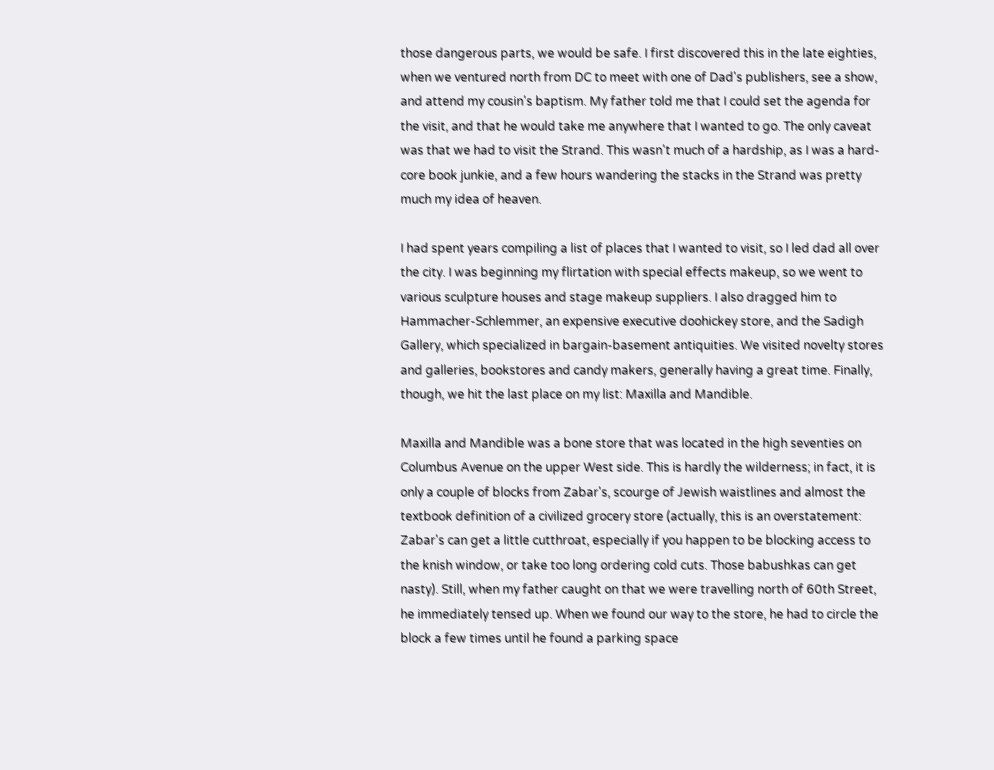those dangerous parts, we would be safe. I first discovered this in the late eighties, when we ventured north from DC to meet with one of Dad's publishers, see a show, and attend my cousin's baptism. My father told me that I could set the agenda for the visit, and that he would take me anywhere that I wanted to go. The only caveat was that we had to visit the Strand. This wasn't much of a hardship, as I was a hard-core book junkie, and a few hours wandering the stacks in the Strand was pretty much my idea of heaven.

I had spent years compiling a list of places that I wanted to visit, so I led dad all over the city. I was beginning my flirtation with special effects makeup, so we went to various sculpture houses and stage makeup suppliers. I also dragged him to Hammacher-Schlemmer, an expensive executive doohickey store, and the Sadigh Gallery, which specialized in bargain-basement antiquities. We visited novelty stores and galleries, bookstores and candy makers, generally having a great time. Finally, though, we hit the last place on my list: Maxilla and Mandible.

Maxilla and Mandible was a bone store that was located in the high seventies on Columbus Avenue on the upper West side. This is hardly the wilderness; in fact, it is only a couple of blocks from Zabar's, scourge of Jewish waistlines and almost the textbook definition of a civilized grocery store (actually, this is an overstatement: Zabar's can get a little cutthroat, especially if you happen to be blocking access to the knish window, or take too long ordering cold cuts. Those babushkas can get nasty). Still, when my father caught on that we were travelling north of 60th Street, he immediately tensed up. When we found our way to the store, he had to circle the block a few times until he found a parking space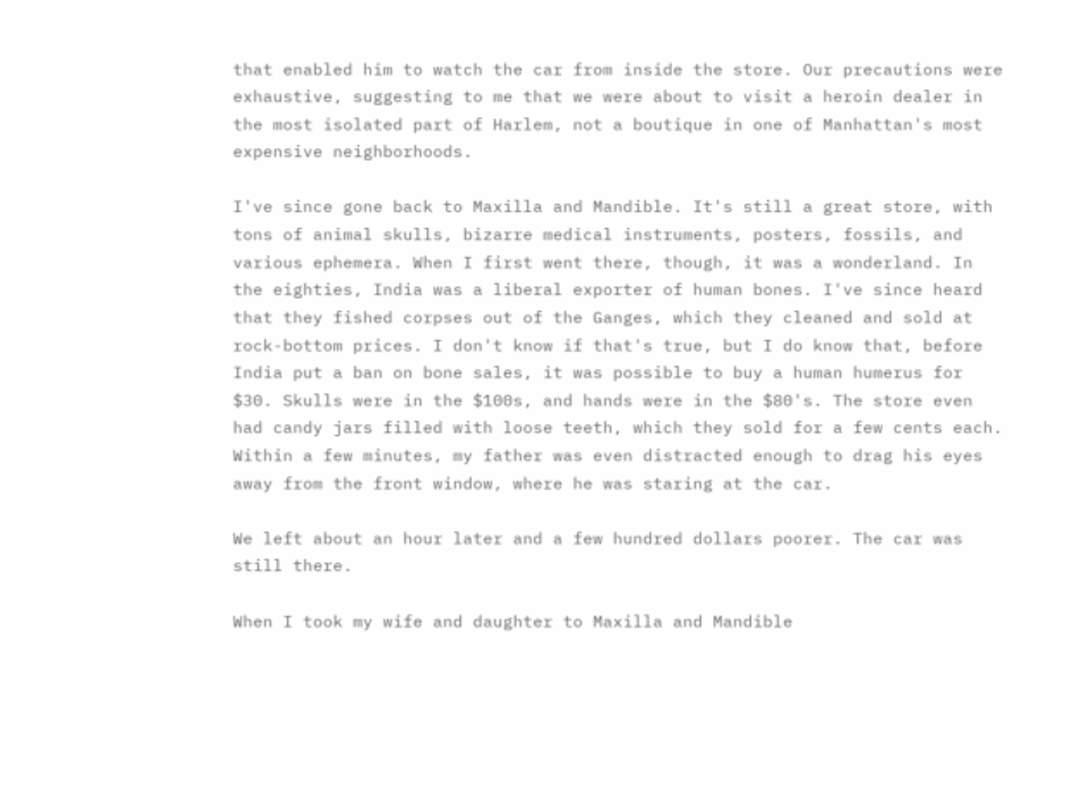that enabled him to watch the car from inside the store. Our precautions were exhaustive, suggesting to me that we were about to visit a heroin dealer in the most isolated part of Harlem, not a boutique in one of Manhattan's most expensive neighborhoods.

I've since gone back to Maxilla and Mandible. It's still a great store, with tons of animal skulls, bizarre medical instruments, posters, fossils, and various ephemera. When I first went there, though, it was a wonderland. In the eighties, India was a liberal exporter of human bones. I've since heard that they fished corpses out of the Ganges, which they cleaned and sold at rock-bottom prices. I don't know if that's true, but I do know that, before India put a ban on bone sales, it was possible to buy a human humerus for $30. Skulls were in the $100s, and hands were in the $80's. The store even had candy jars filled with loose teeth, which they sold for a few cents each. Within a few minutes, my father was even distracted enough to drag his eyes away from the front window, where he was staring at the car.

We left about an hour later and a few hundred dollars poorer. The car was still there.

When I took my wife and daughter to Maxilla and Mandible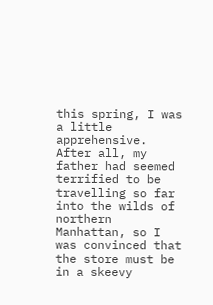this spring, I was a little apprehensive. After all, my father had seemed terrified to be travelling so far into the wilds of northern Manhattan, so I was convinced that the store must be in a skeevy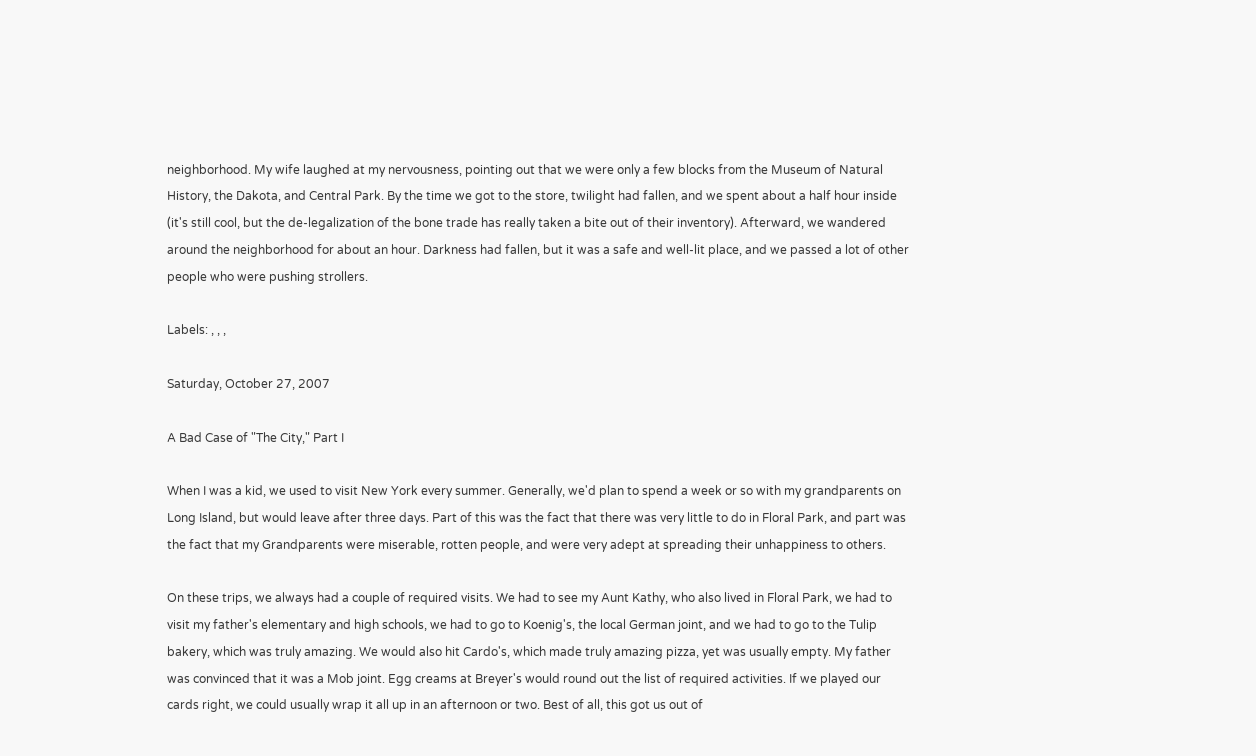neighborhood. My wife laughed at my nervousness, pointing out that we were only a few blocks from the Museum of Natural History, the Dakota, and Central Park. By the time we got to the store, twilight had fallen, and we spent about a half hour inside (it's still cool, but the de-legalization of the bone trade has really taken a bite out of their inventory). Afterward, we wandered around the neighborhood for about an hour. Darkness had fallen, but it was a safe and well-lit place, and we passed a lot of other people who were pushing strollers.

Labels: , , ,

Saturday, October 27, 2007

A Bad Case of "The City," Part I

When I was a kid, we used to visit New York every summer. Generally, we'd plan to spend a week or so with my grandparents on Long Island, but would leave after three days. Part of this was the fact that there was very little to do in Floral Park, and part was the fact that my Grandparents were miserable, rotten people, and were very adept at spreading their unhappiness to others.

On these trips, we always had a couple of required visits. We had to see my Aunt Kathy, who also lived in Floral Park, we had to visit my father's elementary and high schools, we had to go to Koenig's, the local German joint, and we had to go to the Tulip bakery, which was truly amazing. We would also hit Cardo's, which made truly amazing pizza, yet was usually empty. My father was convinced that it was a Mob joint. Egg creams at Breyer's would round out the list of required activities. If we played our cards right, we could usually wrap it all up in an afternoon or two. Best of all, this got us out of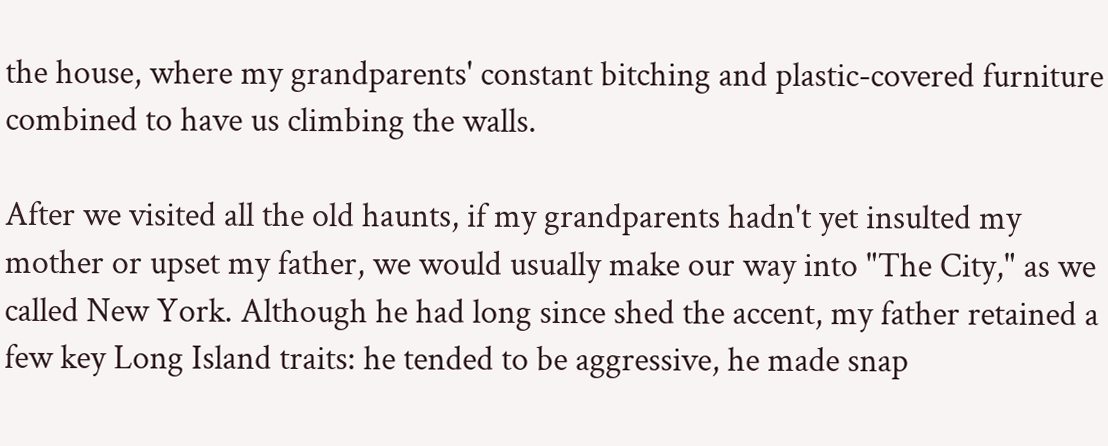the house, where my grandparents' constant bitching and plastic-covered furniture combined to have us climbing the walls.

After we visited all the old haunts, if my grandparents hadn't yet insulted my mother or upset my father, we would usually make our way into "The City," as we called New York. Although he had long since shed the accent, my father retained a few key Long Island traits: he tended to be aggressive, he made snap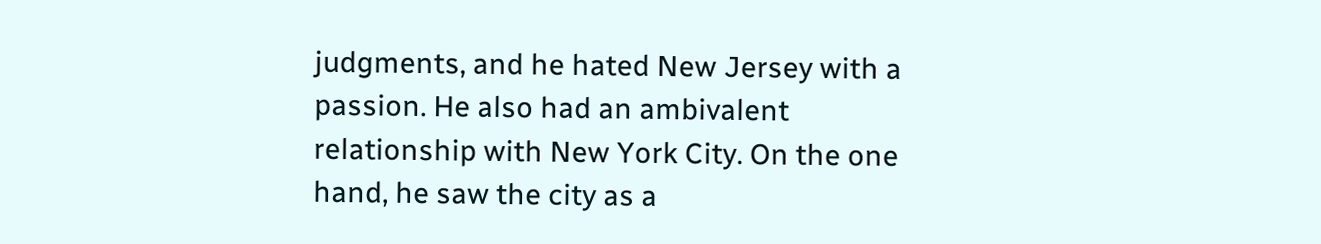judgments, and he hated New Jersey with a passion. He also had an ambivalent relationship with New York City. On the one hand, he saw the city as a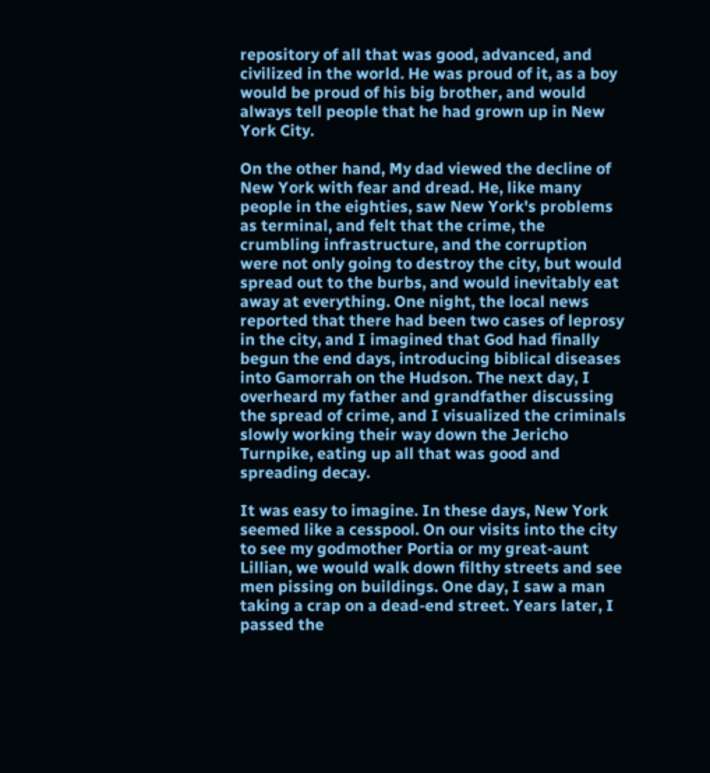repository of all that was good, advanced, and civilized in the world. He was proud of it, as a boy would be proud of his big brother, and would always tell people that he had grown up in New York City.

On the other hand, My dad viewed the decline of New York with fear and dread. He, like many people in the eighties, saw New York's problems as terminal, and felt that the crime, the crumbling infrastructure, and the corruption were not only going to destroy the city, but would spread out to the burbs, and would inevitably eat away at everything. One night, the local news reported that there had been two cases of leprosy in the city, and I imagined that God had finally begun the end days, introducing biblical diseases into Gamorrah on the Hudson. The next day, I overheard my father and grandfather discussing the spread of crime, and I visualized the criminals slowly working their way down the Jericho Turnpike, eating up all that was good and spreading decay.

It was easy to imagine. In these days, New York seemed like a cesspool. On our visits into the city to see my godmother Portia or my great-aunt Lillian, we would walk down filthy streets and see men pissing on buildings. One day, I saw a man taking a crap on a dead-end street. Years later, I passed the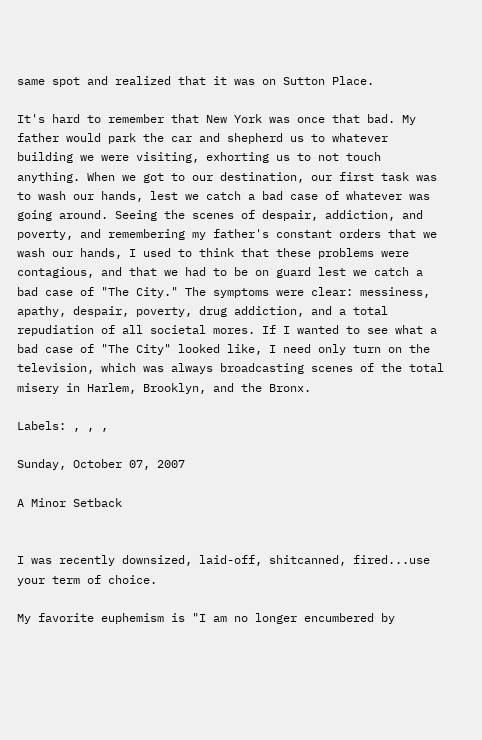same spot and realized that it was on Sutton Place.

It's hard to remember that New York was once that bad. My father would park the car and shepherd us to whatever building we were visiting, exhorting us to not touch anything. When we got to our destination, our first task was to wash our hands, lest we catch a bad case of whatever was going around. Seeing the scenes of despair, addiction, and poverty, and remembering my father's constant orders that we wash our hands, I used to think that these problems were contagious, and that we had to be on guard lest we catch a bad case of "The City." The symptoms were clear: messiness, apathy, despair, poverty, drug addiction, and a total repudiation of all societal mores. If I wanted to see what a bad case of "The City" looked like, I need only turn on the television, which was always broadcasting scenes of the total misery in Harlem, Brooklyn, and the Bronx.

Labels: , , ,

Sunday, October 07, 2007

A Minor Setback


I was recently downsized, laid-off, shitcanned, fired...use your term of choice.

My favorite euphemism is "I am no longer encumbered by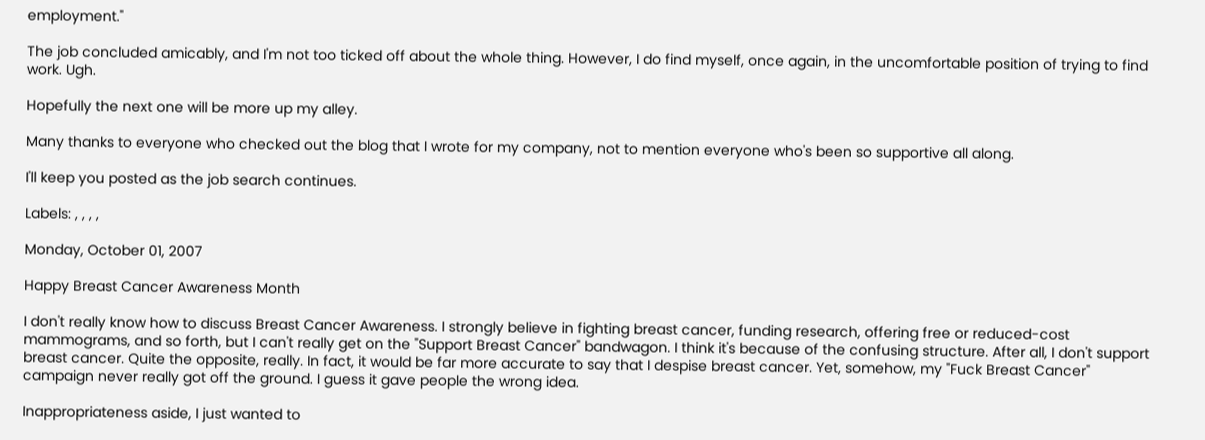employment."

The job concluded amicably, and I'm not too ticked off about the whole thing. However, I do find myself, once again, in the uncomfortable position of trying to find work. Ugh.

Hopefully the next one will be more up my alley.

Many thanks to everyone who checked out the blog that I wrote for my company, not to mention everyone who's been so supportive all along.

I'll keep you posted as the job search continues.

Labels: , , , ,

Monday, October 01, 2007

Happy Breast Cancer Awareness Month

I don't really know how to discuss Breast Cancer Awareness. I strongly believe in fighting breast cancer, funding research, offering free or reduced-cost mammograms, and so forth, but I can't really get on the "Support Breast Cancer" bandwagon. I think it's because of the confusing structure. After all, I don't support breast cancer. Quite the opposite, really. In fact, it would be far more accurate to say that I despise breast cancer. Yet, somehow, my "Fuck Breast Cancer" campaign never really got off the ground. I guess it gave people the wrong idea.

Inappropriateness aside, I just wanted to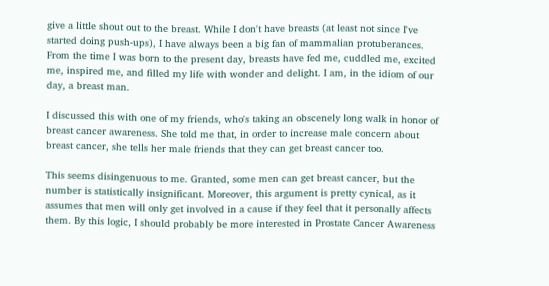give a little shout out to the breast. While I don't have breasts (at least not since I've started doing push-ups), I have always been a big fan of mammalian protuberances. From the time I was born to the present day, breasts have fed me, cuddled me, excited me, inspired me, and filled my life with wonder and delight. I am, in the idiom of our day, a breast man.

I discussed this with one of my friends, who's taking an obscenely long walk in honor of breast cancer awareness. She told me that, in order to increase male concern about breast cancer, she tells her male friends that they can get breast cancer too.

This seems disingenuous to me. Granted, some men can get breast cancer, but the number is statistically insignificant. Moreover, this argument is pretty cynical, as it assumes that men will only get involved in a cause if they feel that it personally affects them. By this logic, I should probably be more interested in Prostate Cancer Awareness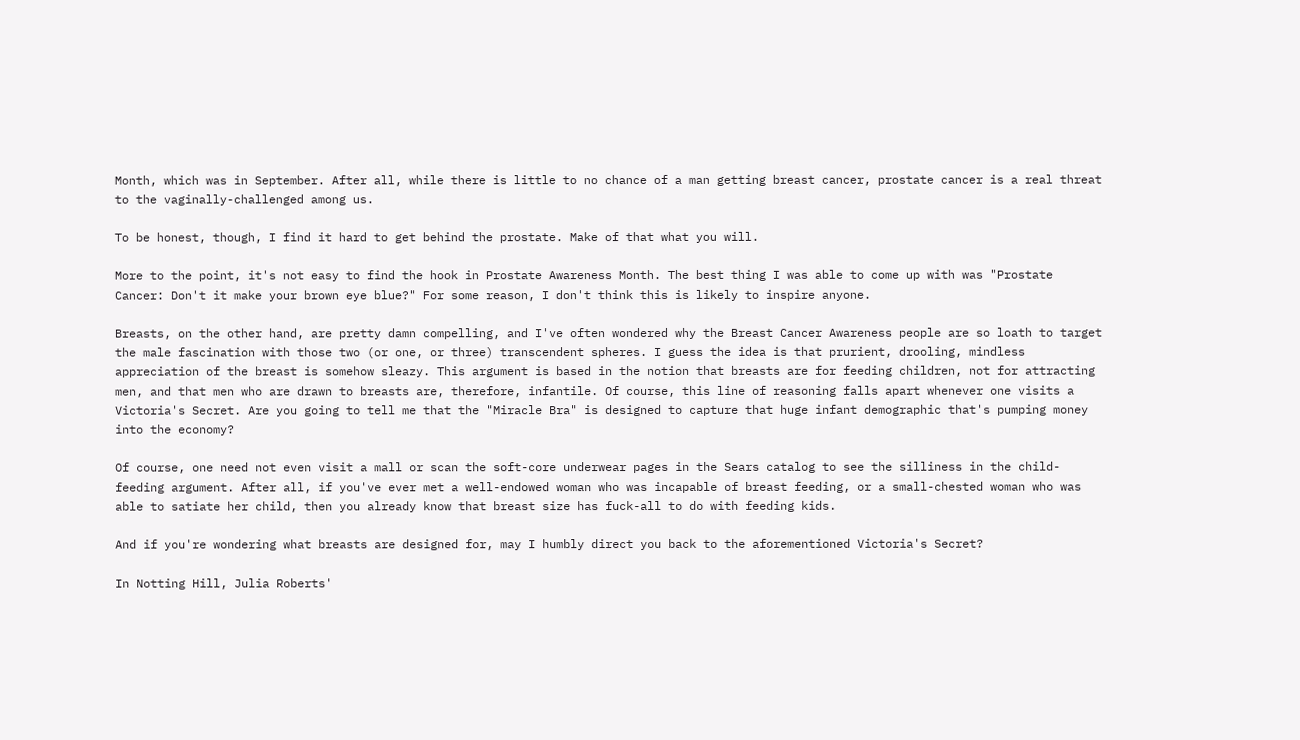Month, which was in September. After all, while there is little to no chance of a man getting breast cancer, prostate cancer is a real threat to the vaginally-challenged among us.

To be honest, though, I find it hard to get behind the prostate. Make of that what you will.

More to the point, it's not easy to find the hook in Prostate Awareness Month. The best thing I was able to come up with was "Prostate Cancer: Don't it make your brown eye blue?" For some reason, I don't think this is likely to inspire anyone.

Breasts, on the other hand, are pretty damn compelling, and I've often wondered why the Breast Cancer Awareness people are so loath to target the male fascination with those two (or one, or three) transcendent spheres. I guess the idea is that prurient, drooling, mindless appreciation of the breast is somehow sleazy. This argument is based in the notion that breasts are for feeding children, not for attracting men, and that men who are drawn to breasts are, therefore, infantile. Of course, this line of reasoning falls apart whenever one visits a Victoria's Secret. Are you going to tell me that the "Miracle Bra" is designed to capture that huge infant demographic that's pumping money into the economy?

Of course, one need not even visit a mall or scan the soft-core underwear pages in the Sears catalog to see the silliness in the child-feeding argument. After all, if you've ever met a well-endowed woman who was incapable of breast feeding, or a small-chested woman who was able to satiate her child, then you already know that breast size has fuck-all to do with feeding kids.

And if you're wondering what breasts are designed for, may I humbly direct you back to the aforementioned Victoria's Secret?

In Notting Hill, Julia Roberts'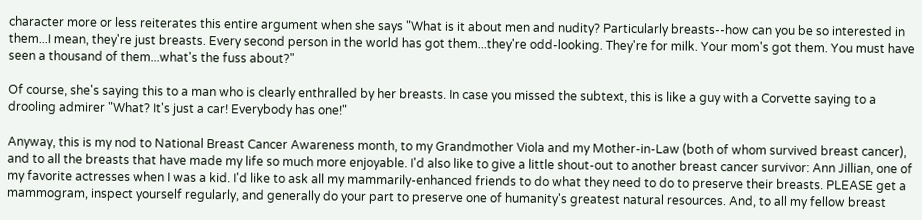character more or less reiterates this entire argument when she says "What is it about men and nudity? Particularly breasts--how can you be so interested in them...I mean, they're just breasts. Every second person in the world has got them...they're odd-looking. They're for milk. Your mom's got them. You must have seen a thousand of them...what's the fuss about?"

Of course, she's saying this to a man who is clearly enthralled by her breasts. In case you missed the subtext, this is like a guy with a Corvette saying to a drooling admirer "What? It's just a car! Everybody has one!"

Anyway, this is my nod to National Breast Cancer Awareness month, to my Grandmother Viola and my Mother-in-Law (both of whom survived breast cancer), and to all the breasts that have made my life so much more enjoyable. I'd also like to give a little shout-out to another breast cancer survivor: Ann Jillian, one of my favorite actresses when I was a kid. I'd like to ask all my mammarily-enhanced friends to do what they need to do to preserve their breasts. PLEASE get a mammogram, inspect yourself regularly, and generally do your part to preserve one of humanity's greatest natural resources. And, to all my fellow breast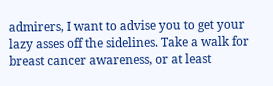admirers, I want to advise you to get your lazy asses off the sidelines. Take a walk for breast cancer awareness, or at least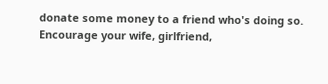donate some money to a friend who's doing so. Encourage your wife, girlfriend,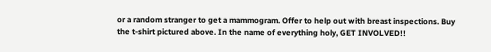or a random stranger to get a mammogram. Offer to help out with breast inspections. Buy the t-shirt pictured above. In the name of everything holy, GET INVOLVED!!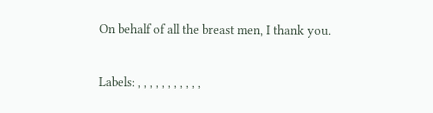On behalf of all the breast men, I thank you.

Labels: , , , , , , , , , , ,